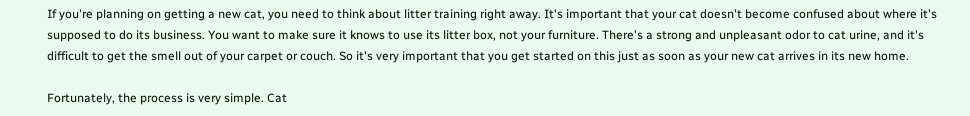If you're planning on getting a new cat, you need to think about litter training right away. It's important that your cat doesn't become confused about where it's supposed to do its business. You want to make sure it knows to use its litter box, not your furniture. There's a strong and unpleasant odor to cat urine, and it's difficult to get the smell out of your carpet or couch. So it's very important that you get started on this just as soon as your new cat arrives in its new home.

Fortunately, the process is very simple. Cat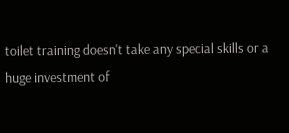toilet training doesn't take any special skills or a huge investment of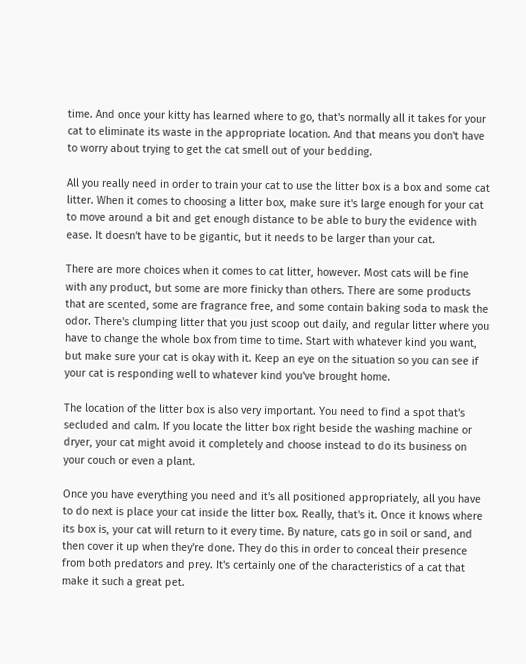time. And once your kitty has learned where to go, that's normally all it takes for your cat to eliminate its waste in the appropriate location. And that means you don't have to worry about trying to get the cat smell out of your bedding.

All you really need in order to train your cat to use the litter box is a box and some cat litter. When it comes to choosing a litter box, make sure it's large enough for your cat to move around a bit and get enough distance to be able to bury the evidence with ease. It doesn't have to be gigantic, but it needs to be larger than your cat.

There are more choices when it comes to cat litter, however. Most cats will be fine with any product, but some are more finicky than others. There are some products that are scented, some are fragrance free, and some contain baking soda to mask the odor. There's clumping litter that you just scoop out daily, and regular litter where you have to change the whole box from time to time. Start with whatever kind you want, but make sure your cat is okay with it. Keep an eye on the situation so you can see if your cat is responding well to whatever kind you've brought home.

The location of the litter box is also very important. You need to find a spot that's secluded and calm. If you locate the litter box right beside the washing machine or dryer, your cat might avoid it completely and choose instead to do its business on your couch or even a plant.

Once you have everything you need and it's all positioned appropriately, all you have to do next is place your cat inside the litter box. Really, that's it. Once it knows where its box is, your cat will return to it every time. By nature, cats go in soil or sand, and then cover it up when they're done. They do this in order to conceal their presence from both predators and prey. It's certainly one of the characteristics of a cat that make it such a great pet.